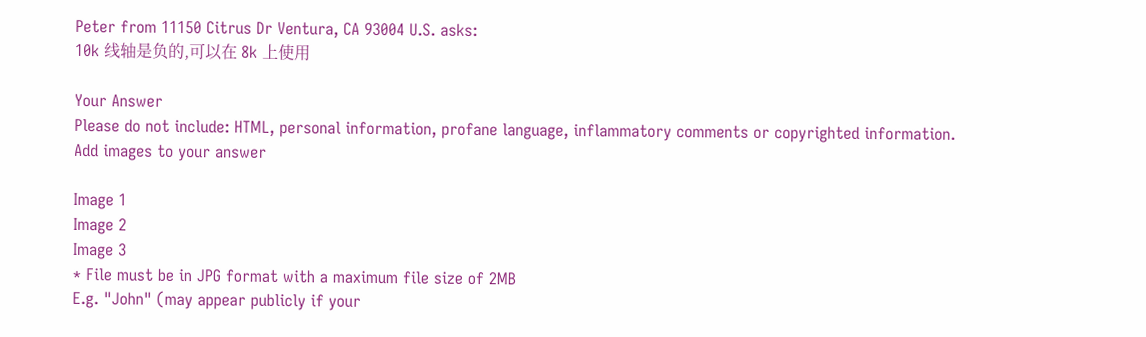Peter from 11150 Citrus Dr Ventura, CA 93004 U.S. asks:
10k 线轴是负的,可以在 8k 上使用

Your Answer
Please do not include: HTML, personal information, profane language, inflammatory comments or copyrighted information.
Add images to your answer

Image 1
Image 2
Image 3
* File must be in JPG format with a maximum file size of 2MB
E.g. "John" (may appear publicly if your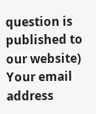question is published to our website)
Your email address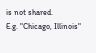is not shared.
E.g. "Chicago, Illinois"